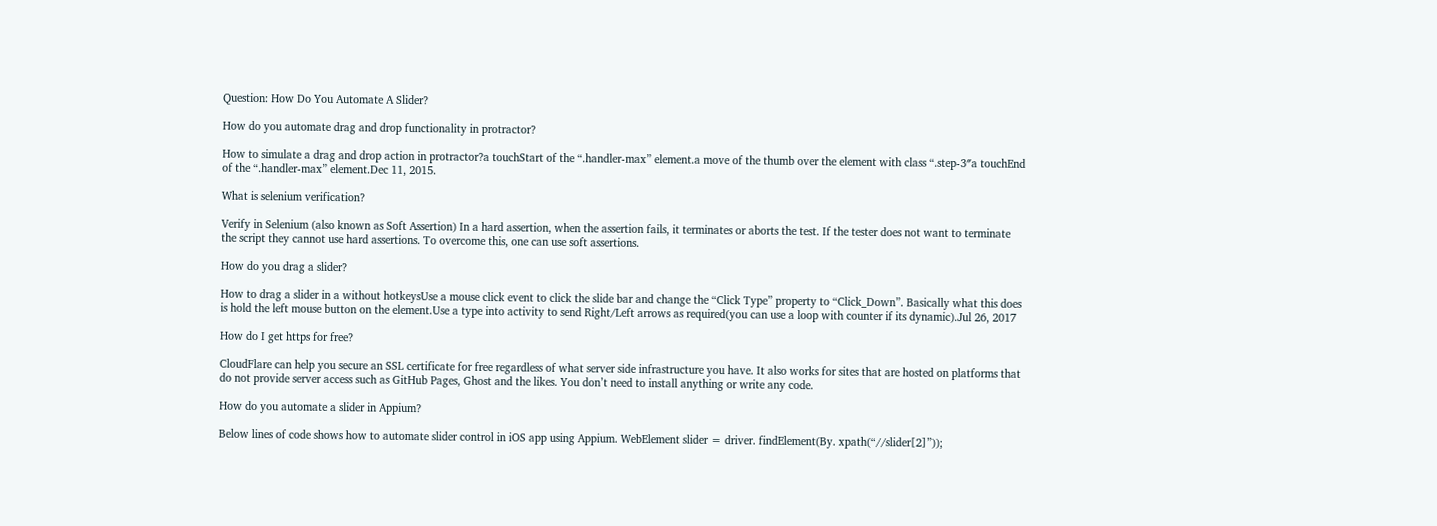Question: How Do You Automate A Slider?

How do you automate drag and drop functionality in protractor?

How to simulate a drag and drop action in protractor?a touchStart of the “.handler-max” element.a move of the thumb over the element with class “.step-3″a touchEnd of the “.handler-max” element.Dec 11, 2015.

What is selenium verification?

Verify in Selenium (also known as Soft Assertion) In a hard assertion, when the assertion fails, it terminates or aborts the test. If the tester does not want to terminate the script they cannot use hard assertions. To overcome this, one can use soft assertions.

How do you drag a slider?

How to drag a slider in a without hotkeysUse a mouse click event to click the slide bar and change the “Click Type” property to “Click_Down”. Basically what this does is hold the left mouse button on the element.Use a type into activity to send Right/Left arrows as required(you can use a loop with counter if its dynamic).Jul 26, 2017

How do I get https for free?

CloudFlare can help you secure an SSL certificate for free regardless of what server side infrastructure you have. It also works for sites that are hosted on platforms that do not provide server access such as GitHub Pages, Ghost and the likes. You don’t need to install anything or write any code.

How do you automate a slider in Appium?

Below lines of code shows how to automate slider control in iOS app using Appium. WebElement slider = driver. findElement(By. xpath(“//slider[2]”));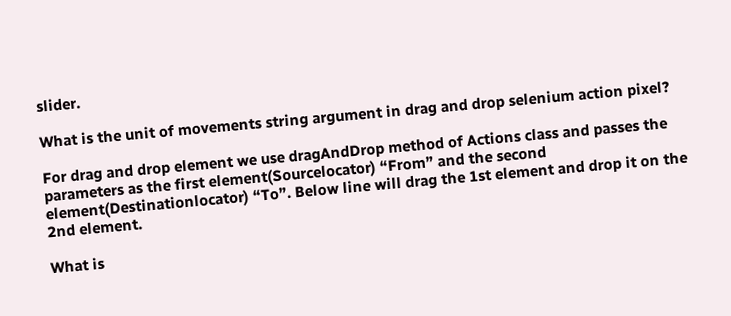slider.

What is the unit of movements string argument in drag and drop selenium action pixel?

For drag and drop element we use dragAndDrop method of Actions class and passes the parameters as the first element(Sourcelocator) “From” and the second element(Destinationlocator) “To”. Below line will drag the 1st element and drop it on the 2nd element.

What is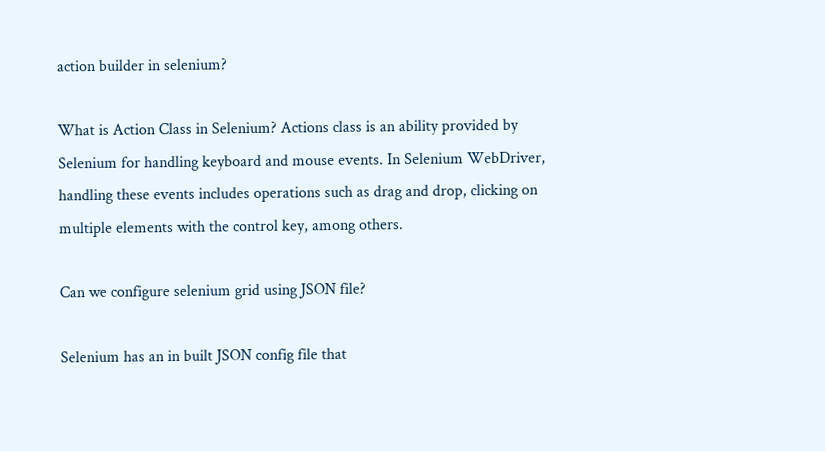action builder in selenium?

What is Action Class in Selenium? Actions class is an ability provided by Selenium for handling keyboard and mouse events. In Selenium WebDriver, handling these events includes operations such as drag and drop, clicking on multiple elements with the control key, among others.

Can we configure selenium grid using JSON file?

Selenium has an in built JSON config file that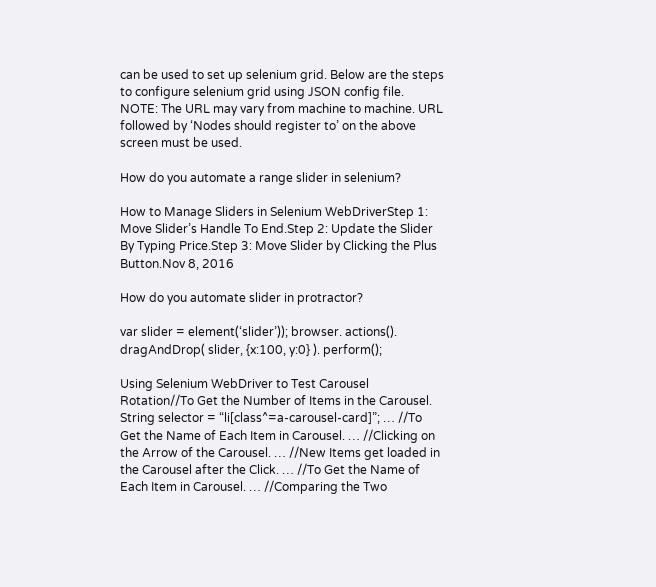can be used to set up selenium grid. Below are the steps to configure selenium grid using JSON config file. NOTE: The URL may vary from machine to machine. URL followed by ‘Nodes should register to’ on the above screen must be used.

How do you automate a range slider in selenium?

How to Manage Sliders in Selenium WebDriverStep 1: Move Slider’s Handle To End.Step 2: Update the Slider By Typing Price.Step 3: Move Slider by Clicking the Plus Button.Nov 8, 2016

How do you automate slider in protractor?

var slider = element(‘slider’)); browser. actions(). dragAndDrop( slider, {x:100, y:0} ). perform();

Using Selenium WebDriver to Test Carousel Rotation//To Get the Number of Items in the Carousel. String selector = “li[class^=a-carousel-card]”; … //To Get the Name of Each Item in Carousel. … //Clicking on the Arrow of the Carousel. … //New Items get loaded in the Carousel after the Click. … //To Get the Name of Each Item in Carousel. … //Comparing the Two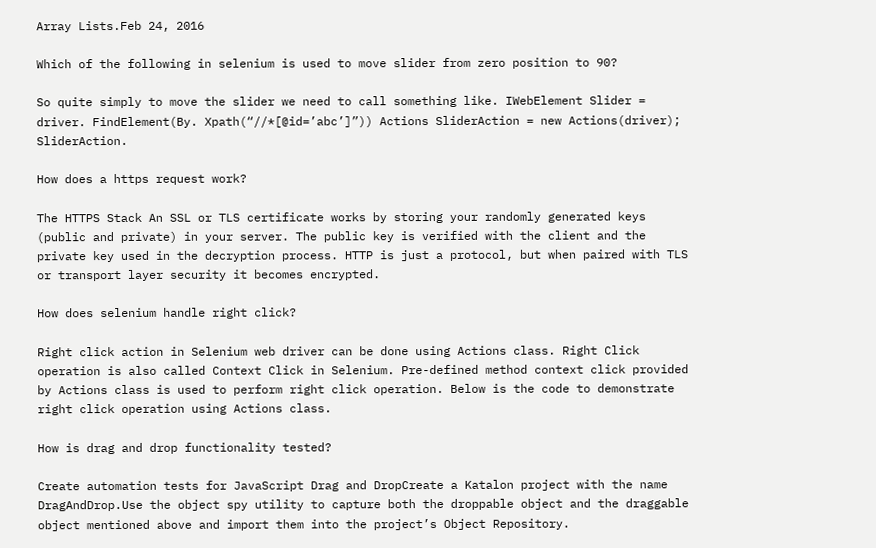Array Lists.Feb 24, 2016

Which of the following in selenium is used to move slider from zero position to 90?

So quite simply to move the slider we need to call something like. IWebElement Slider = driver. FindElement(By. Xpath(“//*[@id=’abc’]”)) Actions SliderAction = new Actions(driver); SliderAction.

How does a https request work?

The HTTPS Stack An SSL or TLS certificate works by storing your randomly generated keys (public and private) in your server. The public key is verified with the client and the private key used in the decryption process. HTTP is just a protocol, but when paired with TLS or transport layer security it becomes encrypted.

How does selenium handle right click?

Right click action in Selenium web driver can be done using Actions class. Right Click operation is also called Context Click in Selenium. Pre-defined method context click provided by Actions class is used to perform right click operation. Below is the code to demonstrate right click operation using Actions class.

How is drag and drop functionality tested?

Create automation tests for JavaScript Drag and DropCreate a Katalon project with the name DragAndDrop.Use the object spy utility to capture both the droppable object and the draggable object mentioned above and import them into the project’s Object Repository.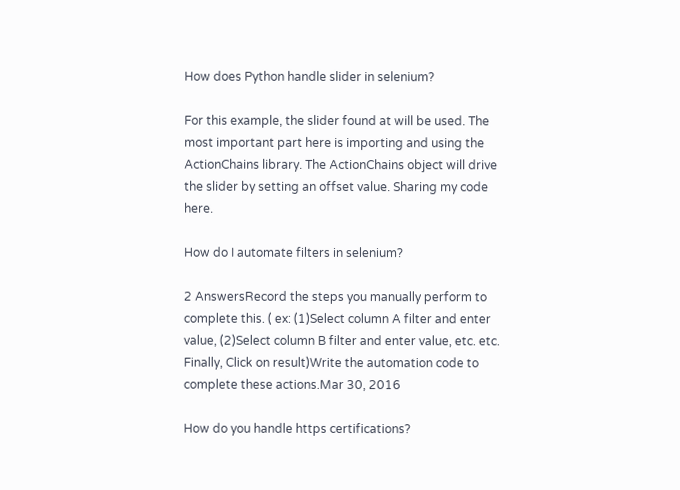How does Python handle slider in selenium?

For this example, the slider found at will be used. The most important part here is importing and using the ActionChains library. The ActionChains object will drive the slider by setting an offset value. Sharing my code here.

How do I automate filters in selenium?

2 AnswersRecord the steps you manually perform to complete this. ( ex: (1)Select column A filter and enter value, (2)Select column B filter and enter value, etc. etc. Finally, Click on result)Write the automation code to complete these actions.Mar 30, 2016

How do you handle https certifications?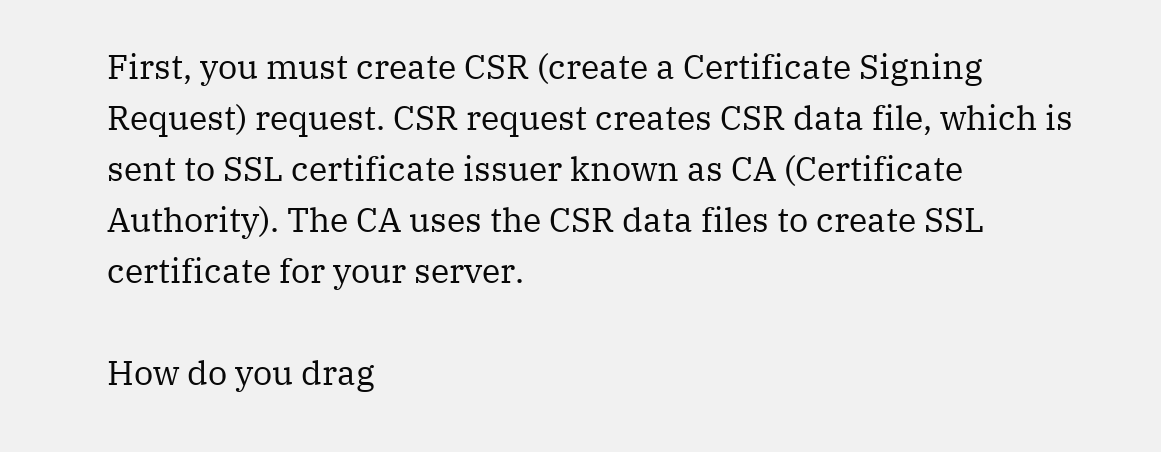First, you must create CSR (create a Certificate Signing Request) request. CSR request creates CSR data file, which is sent to SSL certificate issuer known as CA (Certificate Authority). The CA uses the CSR data files to create SSL certificate for your server.

How do you drag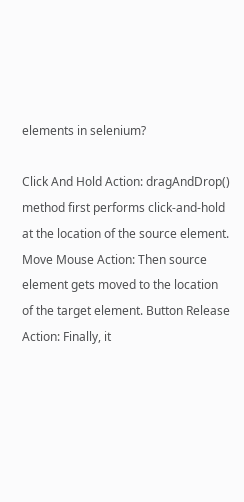elements in selenium?

Click And Hold Action: dragAndDrop() method first performs click-and-hold at the location of the source element. Move Mouse Action: Then source element gets moved to the location of the target element. Button Release Action: Finally, it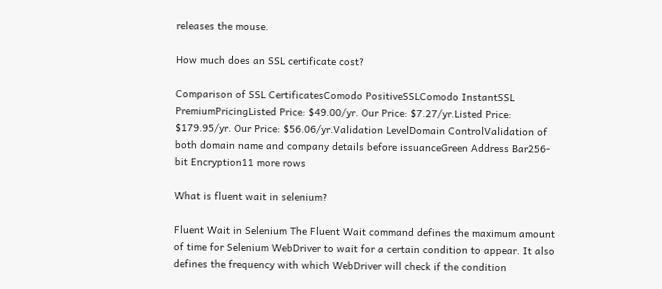releases the mouse.

How much does an SSL certificate cost?

Comparison of SSL CertificatesComodo PositiveSSLComodo InstantSSL PremiumPricingListed Price: $49.00/yr. Our Price: $7.27/yr.Listed Price: $179.95/yr. Our Price: $56.06/yr.Validation LevelDomain ControlValidation of both domain name and company details before issuanceGreen Address Bar256-bit Encryption11 more rows

What is fluent wait in selenium?

Fluent Wait in Selenium The Fluent Wait command defines the maximum amount of time for Selenium WebDriver to wait for a certain condition to appear. It also defines the frequency with which WebDriver will check if the condition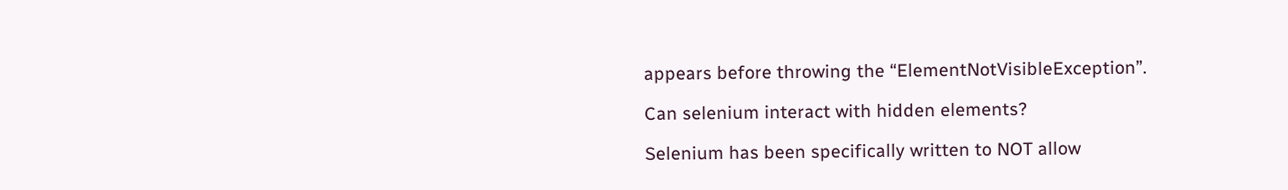appears before throwing the “ElementNotVisibleException”.

Can selenium interact with hidden elements?

Selenium has been specifically written to NOT allow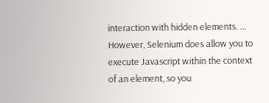interaction with hidden elements. … However, Selenium does allow you to execute Javascript within the context of an element, so you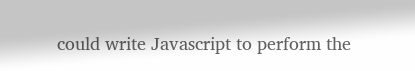could write Javascript to perform the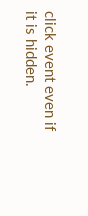click event even if it is hidden.